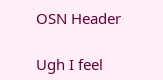OSN Header

Ugh I feel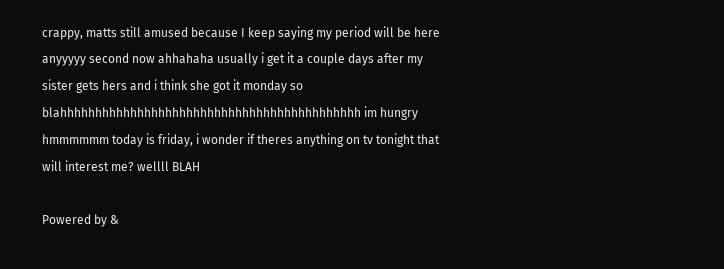crappy, matts still amused because I keep saying my period will be here anyyyyy second now ahhahaha usually i get it a couple days after my sister gets hers and i think she got it monday so blahhhhhhhhhhhhhhhhhhhhhhhhhhhhhhhhhhhhhhhhhhh im hungry hmmmmmm today is friday, i wonder if theres anything on tv tonight that will interest me? wellll BLAH

Powered by &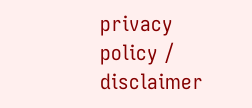privacy policy / disclaimer